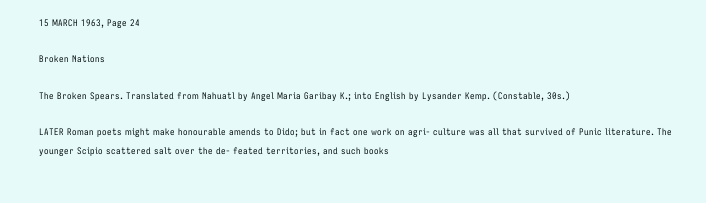15 MARCH 1963, Page 24

Broken Nations

The Broken Spears. Translated from Nahuatl by Angel Maria Garibay K.; into English by Lysander Kemp. (Constable, 30s.)

LATER Roman poets might make honourable amends to Dido; but in fact one work on agri- culture was all that survived of Punic literature. The younger Scipio scattered salt over the de- feated territories, and such books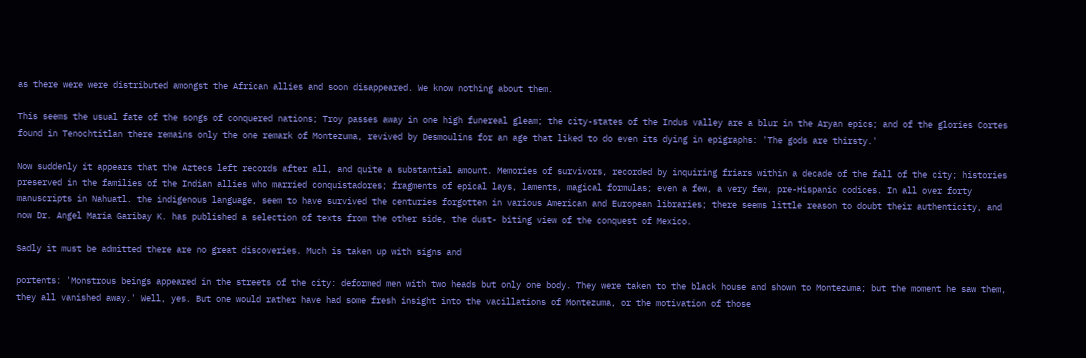as there were were distributed amongst the African allies and soon disappeared. We know nothing about them.

This seems the usual fate of the songs of conquered nations; Troy passes away in one high funereal gleam; the city-states of the Indus valley are a blur in the Aryan epics; and of the glories Cortes found in Tenochtitlan there remains only the one remark of Montezuma, revived by Desmoulins for an age that liked to do even its dying in epigraphs: 'The gods are thirsty.'

Now suddenly it appears that the Aztecs left records after all, and quite a substantial amount. Memories of survivors, recorded by inquiring friars within a decade of the fall of the city; histories preserved in the families of the Indian allies who married conquistadores; fragments of epical lays, laments, magical formulas; even a few, a very few, pre-Hispanic codices. In all over forty manuscripts in Nahuatl. the indigenous language, seem to have survived the centuries forgotten in various American and European libraries; there seems little reason to doubt their authenticity, and now Dr. Angel Maria Garibay K. has published a selection of texts from the other side, the dust- biting view of the conquest of Mexico.

Sadly it must be admitted there are no great discoveries. Much is taken up with signs and

portents: 'Monstrous beings appeared in the streets of the city: deformed men with two heads but only one body. They were taken to the black house and shown to Montezuma; but the moment he saw them, they all vanished away.' Well, yes. But one would rather have had some fresh insight into the vacillations of Montezuma, or the motivation of those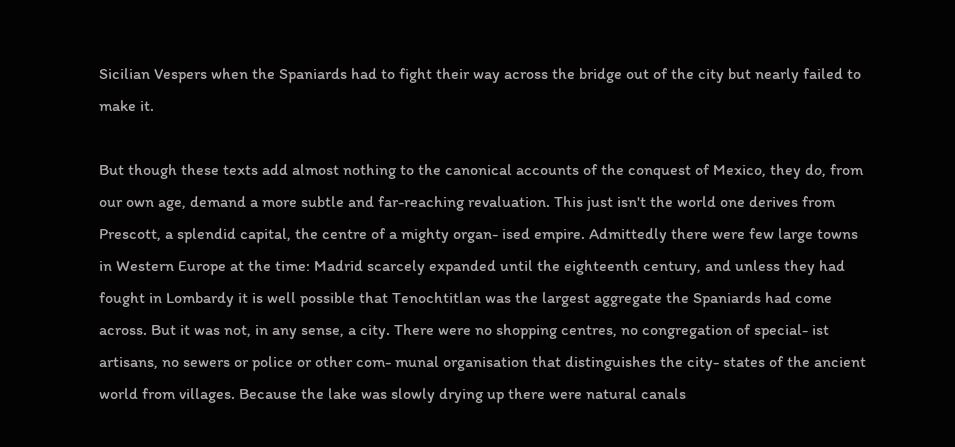Sicilian Vespers when the Spaniards had to fight their way across the bridge out of the city but nearly failed to make it.

But though these texts add almost nothing to the canonical accounts of the conquest of Mexico, they do, from our own age, demand a more subtle and far-reaching revaluation. This just isn't the world one derives from Prescott, a splendid capital, the centre of a mighty organ- ised empire. Admittedly there were few large towns in Western Europe at the time: Madrid scarcely expanded until the eighteenth century, and unless they had fought in Lombardy it is well possible that Tenochtitlan was the largest aggregate the Spaniards had come across. But it was not, in any sense, a city. There were no shopping centres, no congregation of special- ist artisans, no sewers or police or other com- munal organisation that distinguishes the city- states of the ancient world from villages. Because the lake was slowly drying up there were natural canals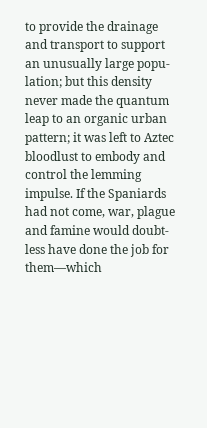to provide the drainage and transport to support an unusually large popu- lation; but this density never made the quantum leap to an organic urban pattern; it was left to Aztec bloodlust to embody and control the lemming impulse. If the Spaniards had not come, war, plague and famine would doubt- less have done the job for them—which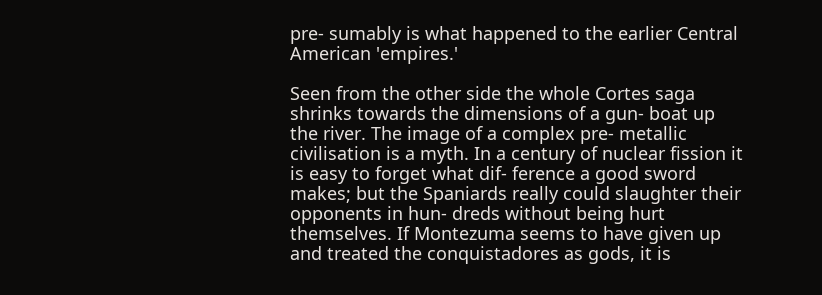pre- sumably is what happened to the earlier Central American 'empires.'

Seen from the other side the whole Cortes saga shrinks towards the dimensions of a gun- boat up the river. The image of a complex pre- metallic civilisation is a myth. In a century of nuclear fission it is easy to forget what dif- ference a good sword makes; but the Spaniards really could slaughter their opponents in hun- dreds without being hurt themselves. If Montezuma seems to have given up and treated the conquistadores as gods, it is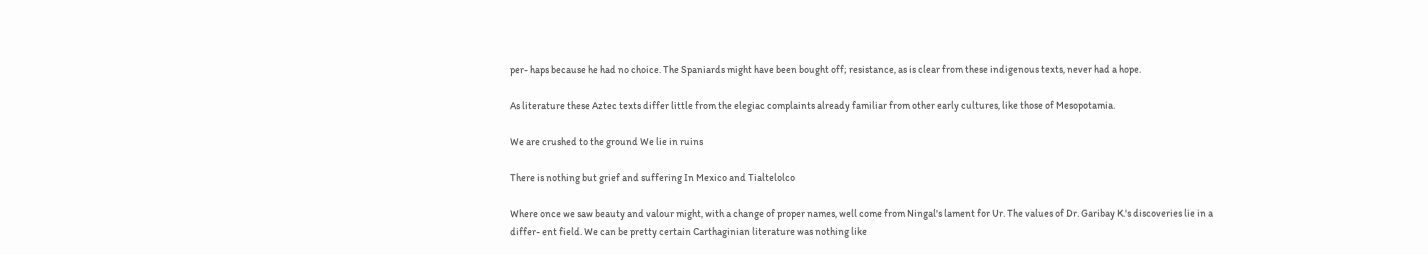per- haps because he had no choice. The Spaniards might have been bought off; resistance, as is clear from these indigenous texts, never had a hope.

As literature these Aztec texts differ little from the elegiac complaints already familiar from other early cultures, like those of Mesopotamia.

We are crushed to the ground We lie in ruins

There is nothing but grief and suffering In Mexico and Tialtelolco

Where once we saw beauty and valour might, with a change of proper names, well come from Ningal's lament for Ur. The values of Dr. Garibay K.'s discoveries lie in a differ- ent field. We can be pretty certain Carthaginian literature was nothing like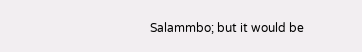Salammbo; but it would be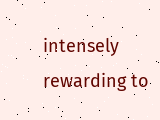intensely rewarding to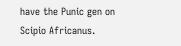have the Punic gen on Scipio Africanus.